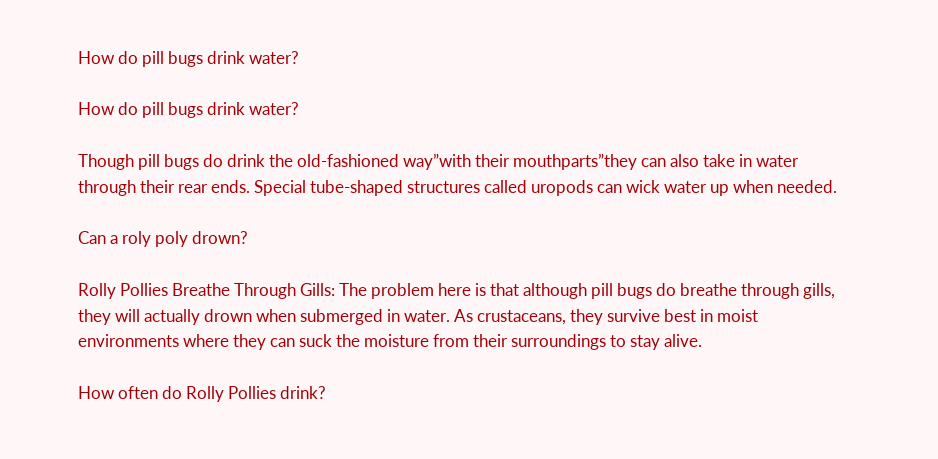How do pill bugs drink water?

How do pill bugs drink water?

Though pill bugs do drink the old-fashioned way”with their mouthparts”they can also take in water through their rear ends. Special tube-shaped structures called uropods can wick water up when needed.

Can a roly poly drown?

Rolly Pollies Breathe Through Gills: The problem here is that although pill bugs do breathe through gills, they will actually drown when submerged in water. As crustaceans, they survive best in moist environments where they can suck the moisture from their surroundings to stay alive.

How often do Rolly Pollies drink?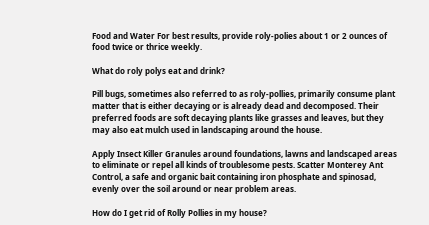Food and Water For best results, provide roly-polies about 1 or 2 ounces of food twice or thrice weekly.

What do roly polys eat and drink?

Pill bugs, sometimes also referred to as roly-pollies, primarily consume plant matter that is either decaying or is already dead and decomposed. Their preferred foods are soft decaying plants like grasses and leaves, but they may also eat mulch used in landscaping around the house.

Apply Insect Killer Granules around foundations, lawns and landscaped areas to eliminate or repel all kinds of troublesome pests. Scatter Monterey Ant Control, a safe and organic bait containing iron phosphate and spinosad, evenly over the soil around or near problem areas.

How do I get rid of Rolly Pollies in my house?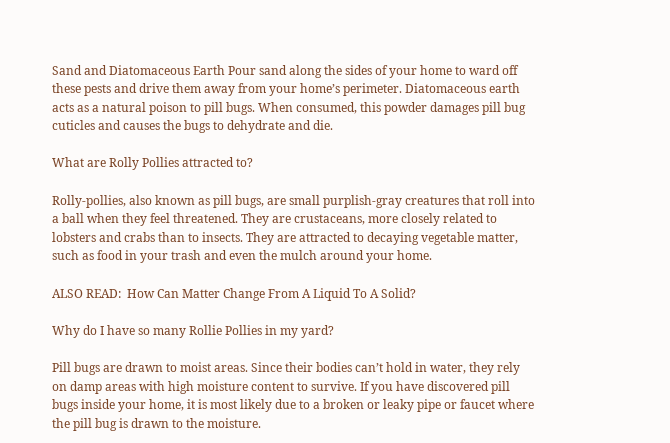Sand and Diatomaceous Earth Pour sand along the sides of your home to ward off these pests and drive them away from your home’s perimeter. Diatomaceous earth acts as a natural poison to pill bugs. When consumed, this powder damages pill bug cuticles and causes the bugs to dehydrate and die.

What are Rolly Pollies attracted to?

Rolly-pollies, also known as pill bugs, are small purplish-gray creatures that roll into a ball when they feel threatened. They are crustaceans, more closely related to lobsters and crabs than to insects. They are attracted to decaying vegetable matter, such as food in your trash and even the mulch around your home.

ALSO READ:  How Can Matter Change From A Liquid To A Solid?

Why do I have so many Rollie Pollies in my yard?

Pill bugs are drawn to moist areas. Since their bodies can’t hold in water, they rely on damp areas with high moisture content to survive. If you have discovered pill bugs inside your home, it is most likely due to a broken or leaky pipe or faucet where the pill bug is drawn to the moisture.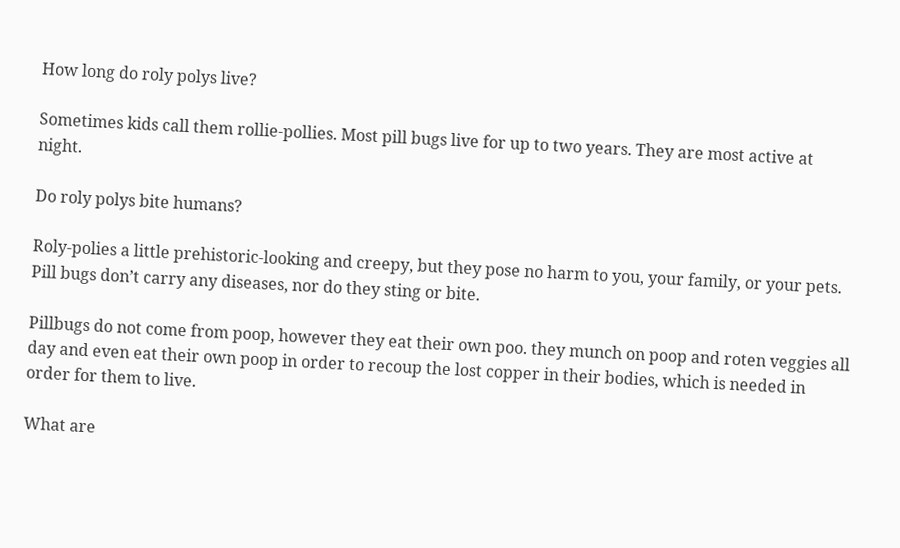How long do roly polys live?

Sometimes kids call them rollie-pollies. Most pill bugs live for up to two years. They are most active at night.

Do roly polys bite humans?

Roly-polies a little prehistoric-looking and creepy, but they pose no harm to you, your family, or your pets. Pill bugs don’t carry any diseases, nor do they sting or bite.

Pillbugs do not come from poop, however they eat their own poo. they munch on poop and roten veggies all day and even eat their own poop in order to recoup the lost copper in their bodies, which is needed in order for them to live.

What are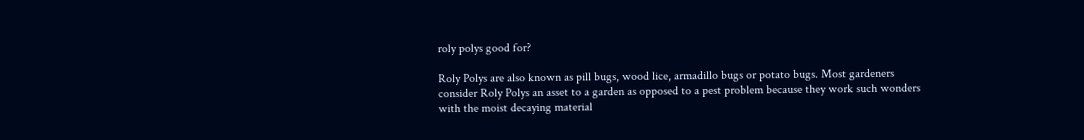roly polys good for?

Roly Polys are also known as pill bugs, wood lice, armadillo bugs or potato bugs. Most gardeners consider Roly Polys an asset to a garden as opposed to a pest problem because they work such wonders with the moist decaying material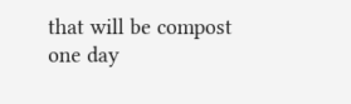that will be compost one day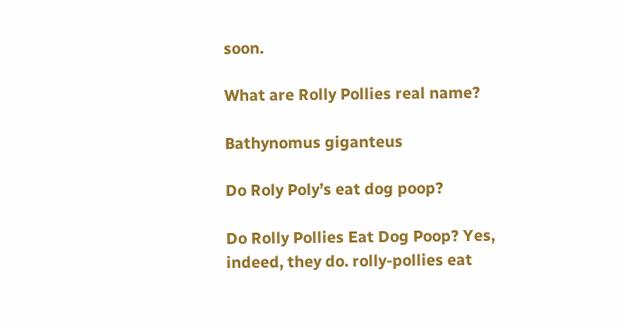soon.

What are Rolly Pollies real name?

Bathynomus giganteus

Do Roly Poly’s eat dog poop?

Do Rolly Pollies Eat Dog Poop? Yes, indeed, they do. rolly-pollies eat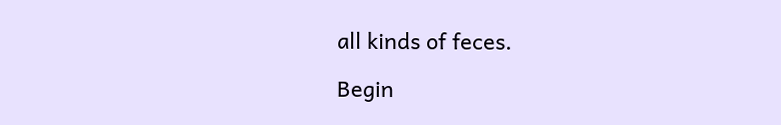all kinds of feces.

Begin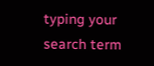typing your search term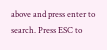above and press enter to search. Press ESC to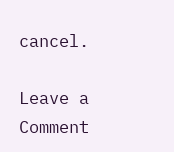cancel.

Leave a Comment